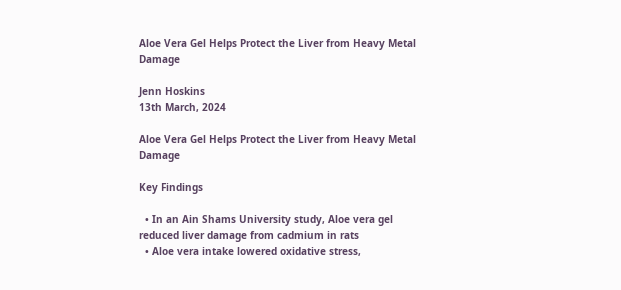Aloe Vera Gel Helps Protect the Liver from Heavy Metal Damage

Jenn Hoskins
13th March, 2024

Aloe Vera Gel Helps Protect the Liver from Heavy Metal Damage

Key Findings

  • In an Ain Shams University study, Aloe vera gel reduced liver damage from cadmium in rats
  • Aloe vera intake lowered oxidative stress,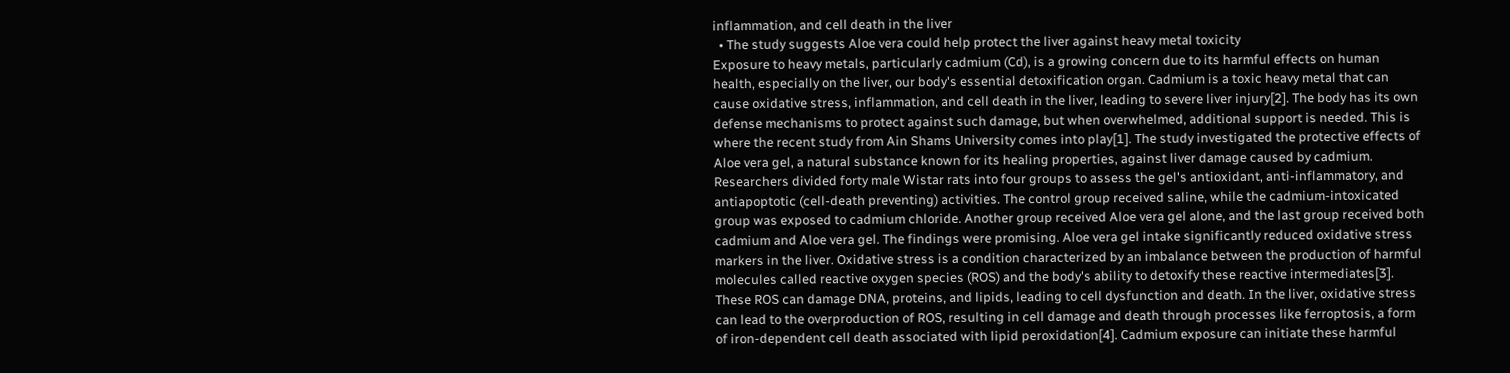inflammation, and cell death in the liver
  • The study suggests Aloe vera could help protect the liver against heavy metal toxicity
Exposure to heavy metals, particularly cadmium (Cd), is a growing concern due to its harmful effects on human health, especially on the liver, our body's essential detoxification organ. Cadmium is a toxic heavy metal that can cause oxidative stress, inflammation, and cell death in the liver, leading to severe liver injury[2]. The body has its own defense mechanisms to protect against such damage, but when overwhelmed, additional support is needed. This is where the recent study from Ain Shams University comes into play[1]. The study investigated the protective effects of Aloe vera gel, a natural substance known for its healing properties, against liver damage caused by cadmium. Researchers divided forty male Wistar rats into four groups to assess the gel's antioxidant, anti-inflammatory, and antiapoptotic (cell-death preventing) activities. The control group received saline, while the cadmium-intoxicated group was exposed to cadmium chloride. Another group received Aloe vera gel alone, and the last group received both cadmium and Aloe vera gel. The findings were promising. Aloe vera gel intake significantly reduced oxidative stress markers in the liver. Oxidative stress is a condition characterized by an imbalance between the production of harmful molecules called reactive oxygen species (ROS) and the body's ability to detoxify these reactive intermediates[3]. These ROS can damage DNA, proteins, and lipids, leading to cell dysfunction and death. In the liver, oxidative stress can lead to the overproduction of ROS, resulting in cell damage and death through processes like ferroptosis, a form of iron-dependent cell death associated with lipid peroxidation[4]. Cadmium exposure can initiate these harmful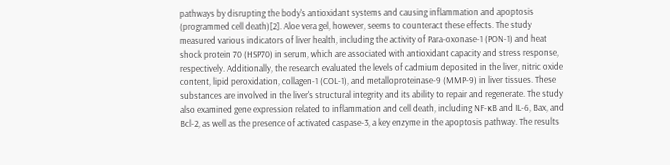pathways by disrupting the body's antioxidant systems and causing inflammation and apoptosis (programmed cell death)[2]. Aloe vera gel, however, seems to counteract these effects. The study measured various indicators of liver health, including the activity of Para-oxonase-1 (PON-1) and heat shock protein 70 (HSP70) in serum, which are associated with antioxidant capacity and stress response, respectively. Additionally, the research evaluated the levels of cadmium deposited in the liver, nitric oxide content, lipid peroxidation, collagen-1 (COL-1), and metalloproteinase-9 (MMP-9) in liver tissues. These substances are involved in the liver's structural integrity and its ability to repair and regenerate. The study also examined gene expression related to inflammation and cell death, including NF-κB and IL-6, Bax, and Bcl-2, as well as the presence of activated caspase-3, a key enzyme in the apoptosis pathway. The results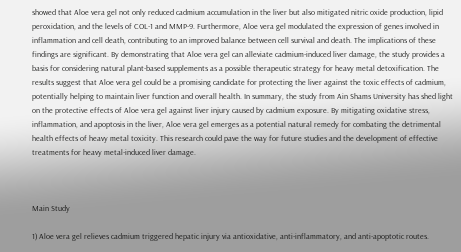showed that Aloe vera gel not only reduced cadmium accumulation in the liver but also mitigated nitric oxide production, lipid peroxidation, and the levels of COL-1 and MMP-9. Furthermore, Aloe vera gel modulated the expression of genes involved in inflammation and cell death, contributing to an improved balance between cell survival and death. The implications of these findings are significant. By demonstrating that Aloe vera gel can alleviate cadmium-induced liver damage, the study provides a basis for considering natural plant-based supplements as a possible therapeutic strategy for heavy metal detoxification. The results suggest that Aloe vera gel could be a promising candidate for protecting the liver against the toxic effects of cadmium, potentially helping to maintain liver function and overall health. In summary, the study from Ain Shams University has shed light on the protective effects of Aloe vera gel against liver injury caused by cadmium exposure. By mitigating oxidative stress, inflammation, and apoptosis in the liver, Aloe vera gel emerges as a potential natural remedy for combating the detrimental health effects of heavy metal toxicity. This research could pave the way for future studies and the development of effective treatments for heavy metal-induced liver damage.



Main Study

1) Aloe vera gel relieves cadmium triggered hepatic injury via antioxidative, anti-inflammatory, and anti-apoptotic routes.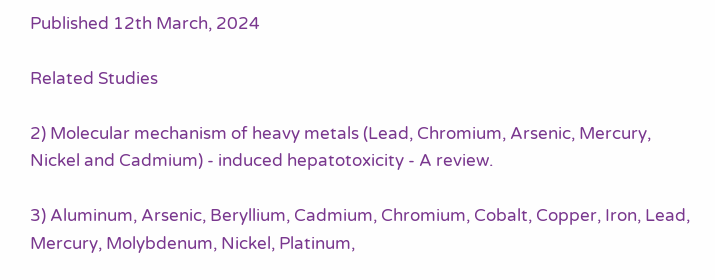Published 12th March, 2024

Related Studies

2) Molecular mechanism of heavy metals (Lead, Chromium, Arsenic, Mercury, Nickel and Cadmium) - induced hepatotoxicity - A review.

3) Aluminum, Arsenic, Beryllium, Cadmium, Chromium, Cobalt, Copper, Iron, Lead, Mercury, Molybdenum, Nickel, Platinum,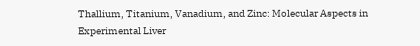Thallium, Titanium, Vanadium, and Zinc: Molecular Aspects in Experimental Liver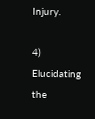Injury.

4) Elucidating the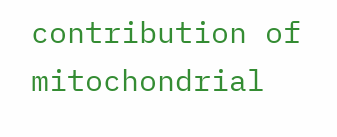contribution of mitochondrial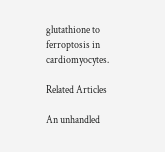glutathione to ferroptosis in cardiomyocytes.

Related Articles

An unhandled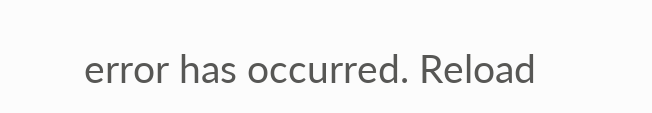error has occurred. Reload